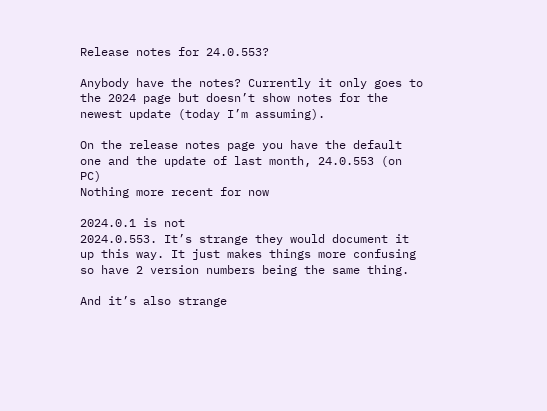Release notes for 24.0.553?

Anybody have the notes? Currently it only goes to the 2024 page but doesn’t show notes for the newest update (today I’m assuming).

On the release notes page you have the default one and the update of last month, 24.0.553 (on PC)
Nothing more recent for now

2024.0.1 is not
2024.0.553. It’s strange they would document it up this way. It just makes things more confusing so have 2 version numbers being the same thing.

And it’s also strange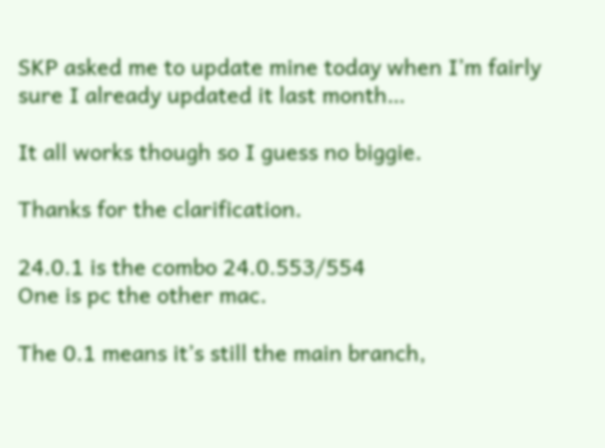SKP asked me to update mine today when I’m fairly sure I already updated it last month…

It all works though so I guess no biggie.

Thanks for the clarification.

24.0.1 is the combo 24.0.553/554
One is pc the other mac.

The 0.1 means it’s still the main branch,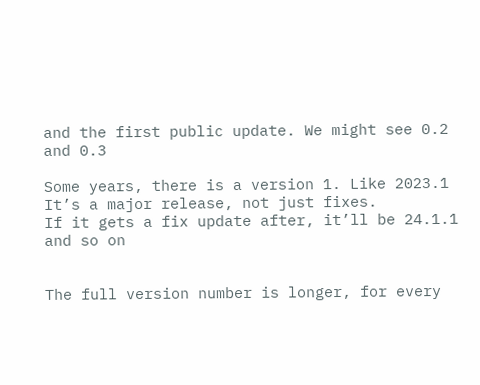and the first public update. We might see 0.2 and 0.3

Some years, there is a version 1. Like 2023.1
It’s a major release, not just fixes.
If it gets a fix update after, it’ll be 24.1.1 and so on


The full version number is longer, for every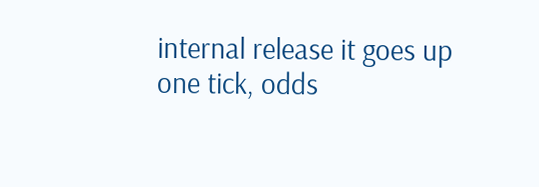internal release it goes up one tick, odds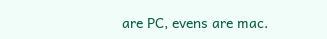are PC, evens are mac.